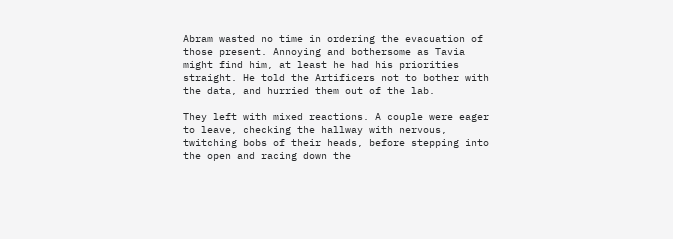Abram wasted no time in ordering the evacuation of those present. Annoying and bothersome as Tavia might find him, at least he had his priorities straight. He told the Artificers not to bother with the data, and hurried them out of the lab.

They left with mixed reactions. A couple were eager to leave, checking the hallway with nervous, twitching bobs of their heads, before stepping into the open and racing down the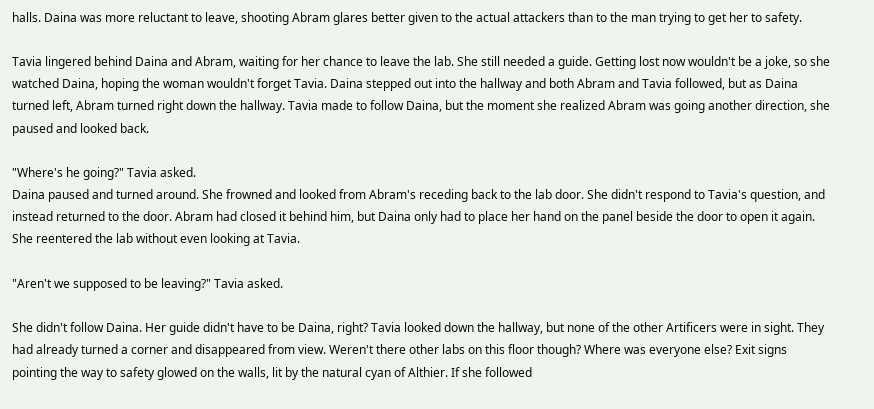halls. Daina was more reluctant to leave, shooting Abram glares better given to the actual attackers than to the man trying to get her to safety.

Tavia lingered behind Daina and Abram, waiting for her chance to leave the lab. She still needed a guide. Getting lost now wouldn't be a joke, so she watched Daina, hoping the woman wouldn't forget Tavia. Daina stepped out into the hallway and both Abram and Tavia followed, but as Daina turned left, Abram turned right down the hallway. Tavia made to follow Daina, but the moment she realized Abram was going another direction, she paused and looked back.

"Where's he going?" Tavia asked.
Daina paused and turned around. She frowned and looked from Abram's receding back to the lab door. She didn't respond to Tavia's question, and instead returned to the door. Abram had closed it behind him, but Daina only had to place her hand on the panel beside the door to open it again. She reentered the lab without even looking at Tavia.

"Aren't we supposed to be leaving?" Tavia asked.

She didn't follow Daina. Her guide didn't have to be Daina, right? Tavia looked down the hallway, but none of the other Artificers were in sight. They had already turned a corner and disappeared from view. Weren't there other labs on this floor though? Where was everyone else? Exit signs pointing the way to safety glowed on the walls, lit by the natural cyan of Althier. If she followed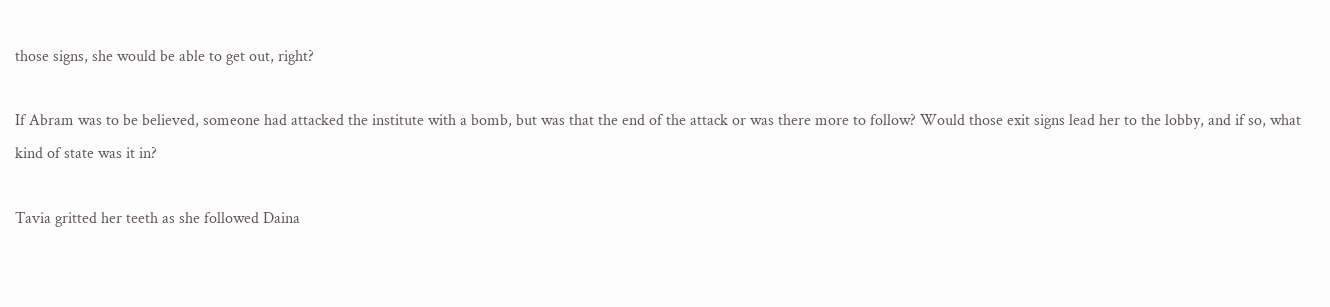those signs, she would be able to get out, right?

If Abram was to be believed, someone had attacked the institute with a bomb, but was that the end of the attack or was there more to follow? Would those exit signs lead her to the lobby, and if so, what kind of state was it in?

Tavia gritted her teeth as she followed Daina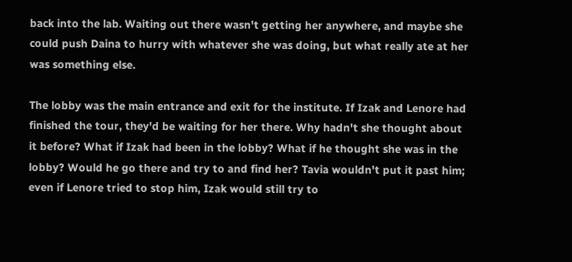back into the lab. Waiting out there wasn't getting her anywhere, and maybe she could push Daina to hurry with whatever she was doing, but what really ate at her was something else.

The lobby was the main entrance and exit for the institute. If Izak and Lenore had finished the tour, they'd be waiting for her there. Why hadn't she thought about it before? What if Izak had been in the lobby? What if he thought she was in the lobby? Would he go there and try to and find her? Tavia wouldn't put it past him; even if Lenore tried to stop him, Izak would still try to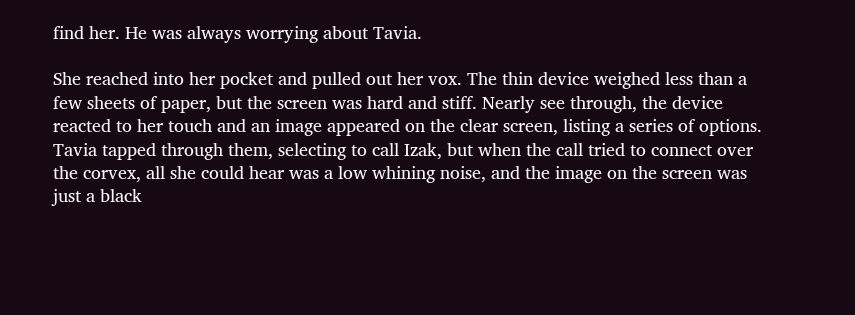find her. He was always worrying about Tavia.

She reached into her pocket and pulled out her vox. The thin device weighed less than a few sheets of paper, but the screen was hard and stiff. Nearly see through, the device reacted to her touch and an image appeared on the clear screen, listing a series of options. Tavia tapped through them, selecting to call Izak, but when the call tried to connect over the corvex, all she could hear was a low whining noise, and the image on the screen was just a black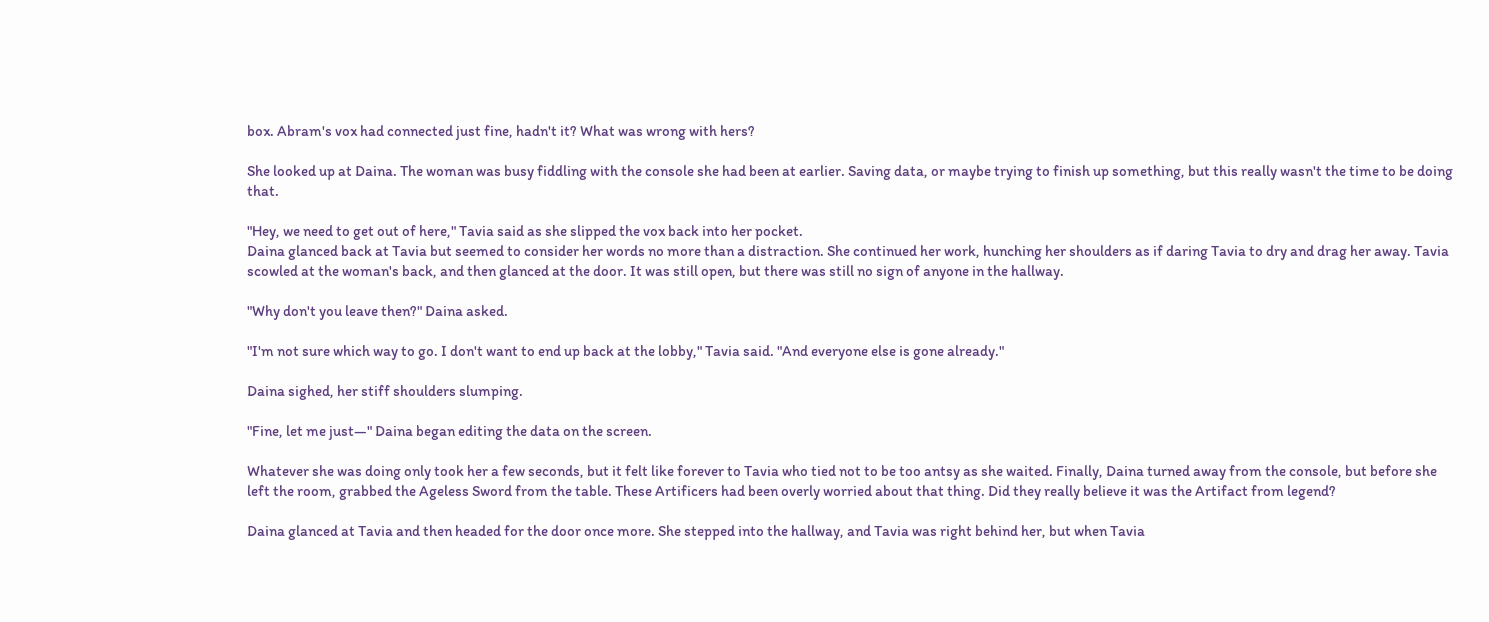box. Abram's vox had connected just fine, hadn't it? What was wrong with hers?

She looked up at Daina. The woman was busy fiddling with the console she had been at earlier. Saving data, or maybe trying to finish up something, but this really wasn't the time to be doing that.

"Hey, we need to get out of here," Tavia said as she slipped the vox back into her pocket.
Daina glanced back at Tavia but seemed to consider her words no more than a distraction. She continued her work, hunching her shoulders as if daring Tavia to dry and drag her away. Tavia scowled at the woman's back, and then glanced at the door. It was still open, but there was still no sign of anyone in the hallway.

"Why don't you leave then?" Daina asked.

"I'm not sure which way to go. I don't want to end up back at the lobby," Tavia said. "And everyone else is gone already."

Daina sighed, her stiff shoulders slumping.

"Fine, let me just—" Daina began editing the data on the screen.

Whatever she was doing only took her a few seconds, but it felt like forever to Tavia who tied not to be too antsy as she waited. Finally, Daina turned away from the console, but before she left the room, grabbed the Ageless Sword from the table. These Artificers had been overly worried about that thing. Did they really believe it was the Artifact from legend?

Daina glanced at Tavia and then headed for the door once more. She stepped into the hallway, and Tavia was right behind her, but when Tavia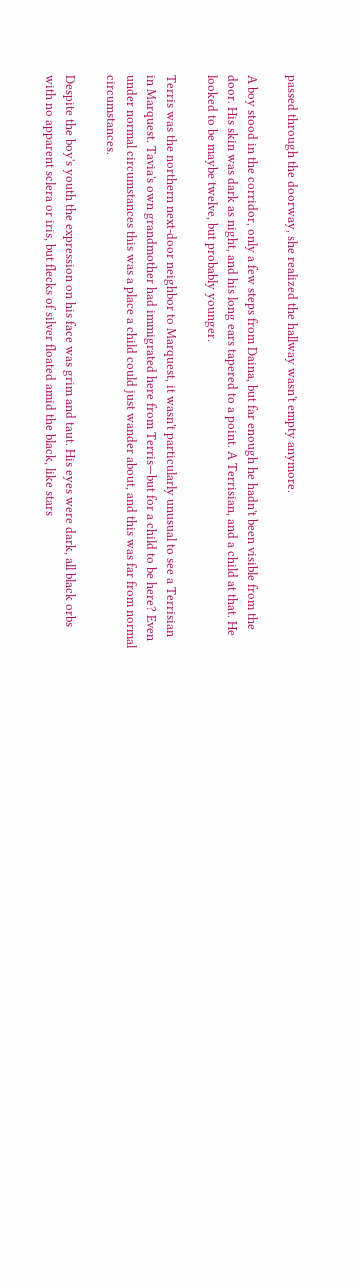passed through the doorway, she realized the hallway wasn't empty anymore.

A boy stood in the corridor, only a few steps from Daina, but far enough he hadn't been visible from the door. His skin was dark as night, and his long ears tapered to a point. A Terrisian, and a child at that. He looked to be maybe twelve, but probably younger.

Terris was the northern next-door neighbor to Marquest, it wasn't particularly unusual to see a Terrisian in Marquest. Tavia's own grandmother had immigrated here from Terris—but for a child to be here? Even under normal circumstances this was a place a child could just wander about, and this was far from normal circumstances.

Despite the boy's youth the expression on his face was grim and taut. His eyes were dark, all black orbs with no apparent sclera or iris, but flecks of silver floated amid the black, like stars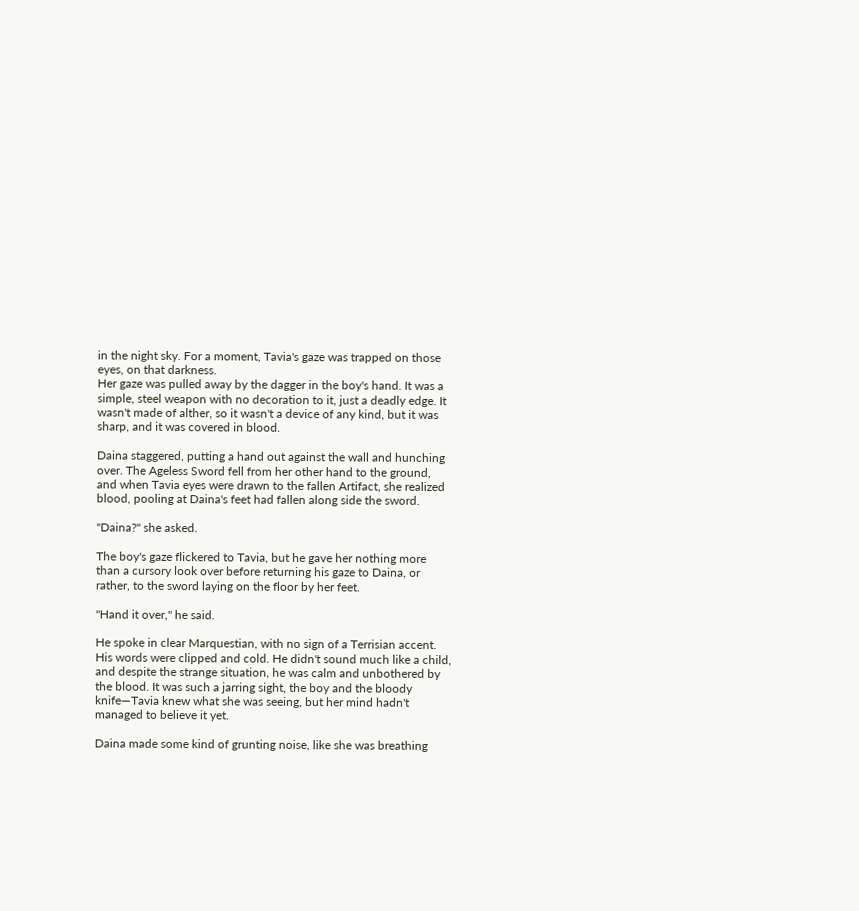in the night sky. For a moment, Tavia's gaze was trapped on those eyes, on that darkness.
Her gaze was pulled away by the dagger in the boy's hand. It was a simple, steel weapon with no decoration to it, just a deadly edge. It wasn't made of alther, so it wasn't a device of any kind, but it was sharp, and it was covered in blood.

Daina staggered, putting a hand out against the wall and hunching over. The Ageless Sword fell from her other hand to the ground, and when Tavia eyes were drawn to the fallen Artifact, she realized blood, pooling at Daina's feet had fallen along side the sword.

"Daina?" she asked.

The boy's gaze flickered to Tavia, but he gave her nothing more than a cursory look over before returning his gaze to Daina, or rather, to the sword laying on the floor by her feet.

"Hand it over," he said.

He spoke in clear Marquestian, with no sign of a Terrisian accent. His words were clipped and cold. He didn't sound much like a child, and despite the strange situation, he was calm and unbothered by the blood. It was such a jarring sight, the boy and the bloody knife—Tavia knew what she was seeing, but her mind hadn't managed to believe it yet.

Daina made some kind of grunting noise, like she was breathing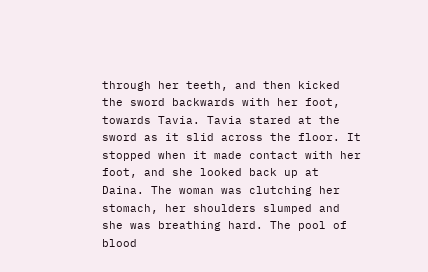through her teeth, and then kicked the sword backwards with her foot, towards Tavia. Tavia stared at the sword as it slid across the floor. It stopped when it made contact with her foot, and she looked back up at Daina. The woman was clutching her stomach, her shoulders slumped and she was breathing hard. The pool of blood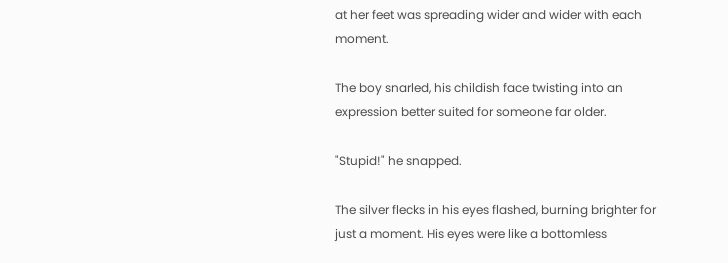at her feet was spreading wider and wider with each moment.

The boy snarled, his childish face twisting into an expression better suited for someone far older.

"Stupid!" he snapped.

The silver flecks in his eyes flashed, burning brighter for just a moment. His eyes were like a bottomless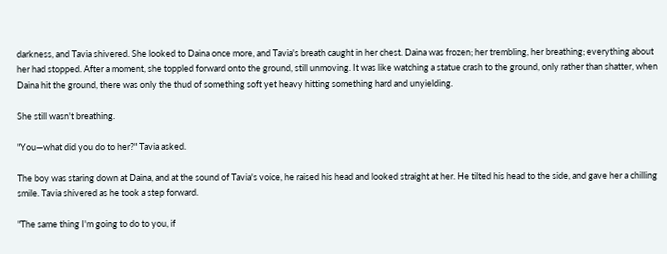darkness, and Tavia shivered. She looked to Daina once more, and Tavia's breath caught in her chest. Daina was frozen; her trembling, her breathing; everything about her had stopped. After a moment, she toppled forward onto the ground, still unmoving. It was like watching a statue crash to the ground, only rather than shatter, when Daina hit the ground, there was only the thud of something soft yet heavy hitting something hard and unyielding.

She still wasn't breathing.

"You—what did you do to her?" Tavia asked.

The boy was staring down at Daina, and at the sound of Tavia's voice, he raised his head and looked straight at her. He tilted his head to the side, and gave her a chilling smile. Tavia shivered as he took a step forward.

"The same thing I'm going to do to you, if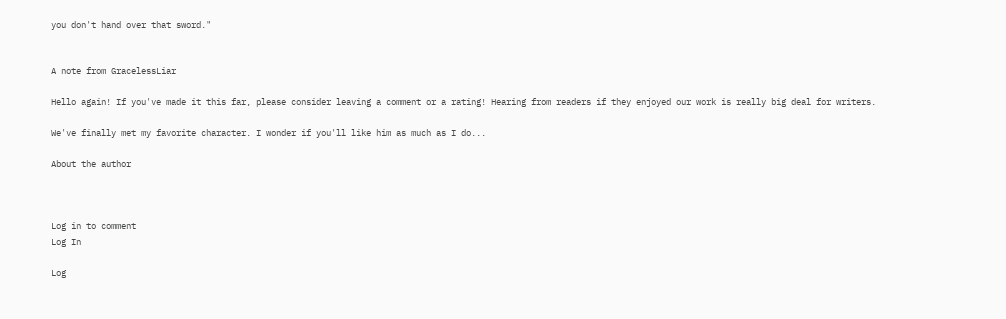you don't hand over that sword."


A note from GracelessLiar

Hello again! If you've made it this far, please consider leaving a comment or a rating! Hearing from readers if they enjoyed our work is really big deal for writers.

We've finally met my favorite character. I wonder if you'll like him as much as I do...

About the author



Log in to comment
Log In

Log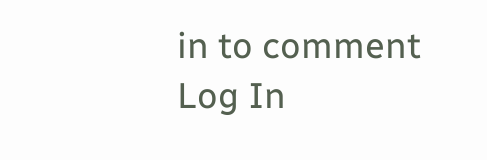in to comment
Log In